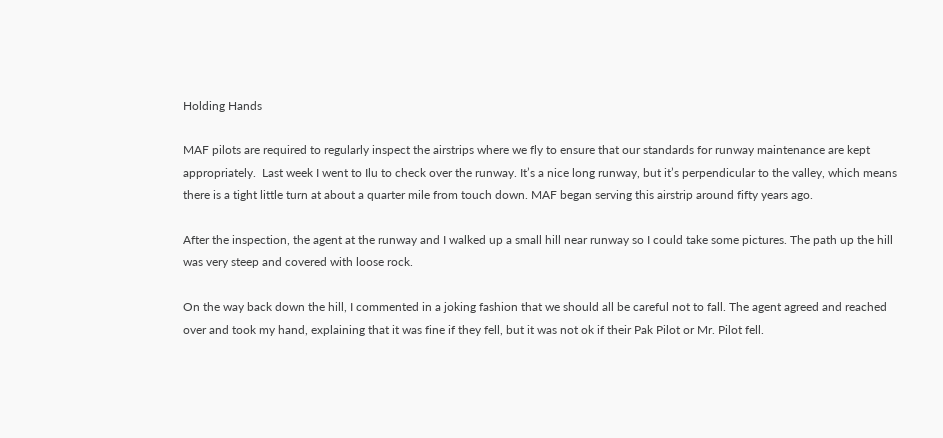Holding Hands

MAF pilots are required to regularly inspect the airstrips where we fly to ensure that our standards for runway maintenance are kept appropriately.  Last week I went to Ilu to check over the runway. It’s a nice long runway, but it’s perpendicular to the valley, which means there is a tight little turn at about a quarter mile from touch down. MAF began serving this airstrip around fifty years ago.

After the inspection, the agent at the runway and I walked up a small hill near runway so I could take some pictures. The path up the hill was very steep and covered with loose rock.

On the way back down the hill, I commented in a joking fashion that we should all be careful not to fall. The agent agreed and reached over and took my hand, explaining that it was fine if they fell, but it was not ok if their Pak Pilot or Mr. Pilot fell.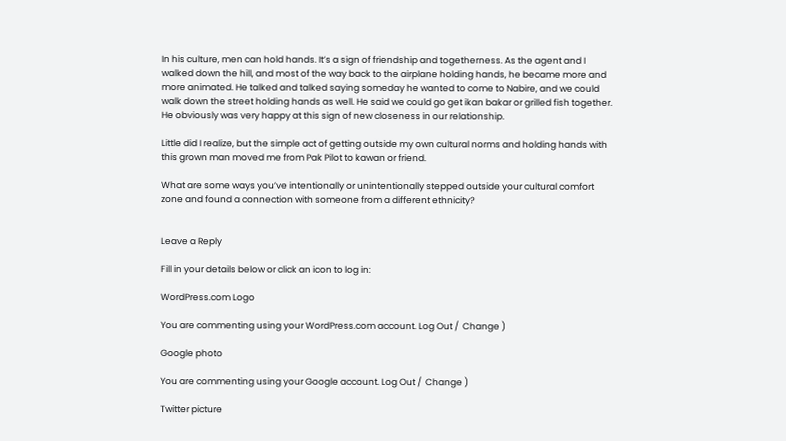In his culture, men can hold hands. It’s a sign of friendship and togetherness. As the agent and I walked down the hill, and most of the way back to the airplane holding hands, he became more and more animated. He talked and talked saying someday he wanted to come to Nabire, and we could walk down the street holding hands as well. He said we could go get ikan bakar or grilled fish together. He obviously was very happy at this sign of new closeness in our relationship.

Little did I realize, but the simple act of getting outside my own cultural norms and holding hands with this grown man moved me from Pak Pilot to kawan or friend.

What are some ways you’ve intentionally or unintentionally stepped outside your cultural comfort zone and found a connection with someone from a different ethnicity?


Leave a Reply

Fill in your details below or click an icon to log in:

WordPress.com Logo

You are commenting using your WordPress.com account. Log Out /  Change )

Google photo

You are commenting using your Google account. Log Out /  Change )

Twitter picture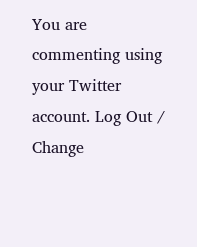You are commenting using your Twitter account. Log Out /  Change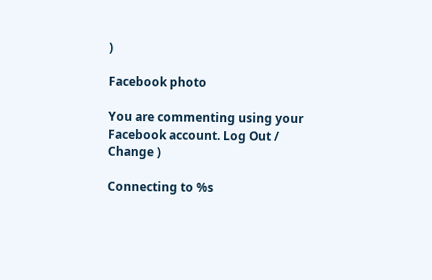)

Facebook photo

You are commenting using your Facebook account. Log Out /  Change )

Connecting to %s